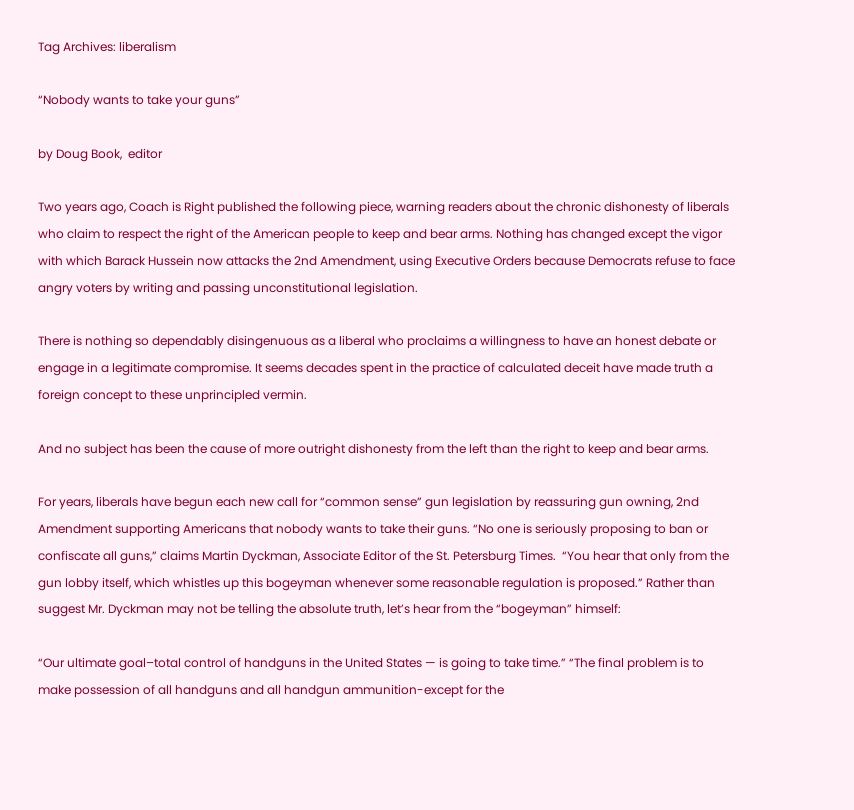Tag Archives: liberalism

“Nobody wants to take your guns”

by Doug Book,  editor

Two years ago, Coach is Right published the following piece, warning readers about the chronic dishonesty of liberals who claim to respect the right of the American people to keep and bear arms. Nothing has changed except the vigor with which Barack Hussein now attacks the 2nd Amendment, using Executive Orders because Democrats refuse to face angry voters by writing and passing unconstitutional legislation.

There is nothing so dependably disingenuous as a liberal who proclaims a willingness to have an honest debate or engage in a legitimate compromise. It seems decades spent in the practice of calculated deceit have made truth a foreign concept to these unprincipled vermin.

And no subject has been the cause of more outright dishonesty from the left than the right to keep and bear arms.

For years, liberals have begun each new call for “common sense” gun legislation by reassuring gun owning, 2nd Amendment supporting Americans that nobody wants to take their guns. “No one is seriously proposing to ban or confiscate all guns,” claims Martin Dyckman, Associate Editor of the St. Petersburg Times.  “You hear that only from the gun lobby itself, which whistles up this bogeyman whenever some reasonable regulation is proposed.” Rather than suggest Mr. Dyckman may not be telling the absolute truth, let’s hear from the “bogeyman” himself:

“Our ultimate goal–total control of handguns in the United States — is going to take time.” “The final problem is to make possession of all handguns and all handgun ammunition-except for the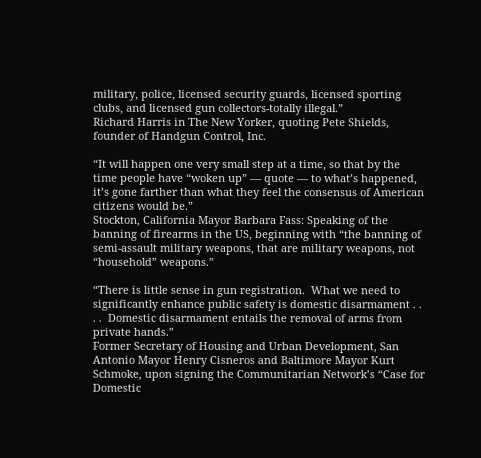military, police, licensed security guards, licensed sporting clubs, and licensed gun collectors-totally illegal.”
Richard Harris in The New Yorker, quoting Pete Shields, founder of Handgun Control, Inc.

“It will happen one very small step at a time, so that by the time people have “woken up” — quote — to what’s happened, it’s gone farther than what they feel the consensus of American citizens would be.”
Stockton, California Mayor Barbara Fass: Speaking of the banning of firearms in the US, beginning with “the banning of semi-assault military weapons, that are military weapons, not “household” weapons.”

“There is little sense in gun registration.  What we need to significantly enhance public safety is domestic disarmament . . . .  Domestic disarmament entails the removal of arms from private hands.”
Former Secretary of Housing and Urban Development, San Antonio Mayor Henry Cisneros and Baltimore Mayor Kurt Schmoke, upon signing the Communitarian Network’s “Case for Domestic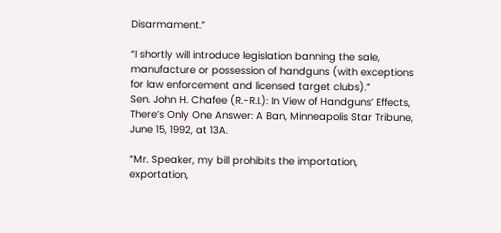Disarmament.”

“I shortly will introduce legislation banning the sale, manufacture or possession of handguns (with exceptions for law enforcement and licensed target clubs).”
Sen. John H. Chafee (R.-R.I.): In View of Handguns’ Effects, There’s Only One Answer: A Ban, Minneapolis Star Tribune, June 15, 1992, at 13A.

“Mr. Speaker, my bill prohibits the importation, exportation,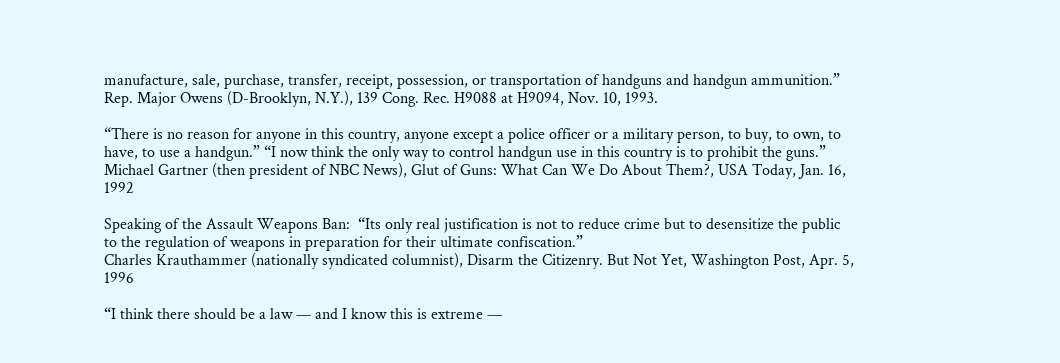manufacture, sale, purchase, transfer, receipt, possession, or transportation of handguns and handgun ammunition.”
Rep. Major Owens (D-Brooklyn, N.Y.), 139 Cong. Rec. H9088 at H9094, Nov. 10, 1993.

“There is no reason for anyone in this country, anyone except a police officer or a military person, to buy, to own, to have, to use a handgun.” “I now think the only way to control handgun use in this country is to prohibit the guns.”
Michael Gartner (then president of NBC News), Glut of Guns: What Can We Do About Them?, USA Today, Jan. 16, 1992

Speaking of the Assault Weapons Ban:  “Its only real justification is not to reduce crime but to desensitize the public to the regulation of weapons in preparation for their ultimate confiscation.”
Charles Krauthammer (nationally syndicated columnist), Disarm the Citizenry. But Not Yet, Washington Post, Apr. 5, 1996

“I think there should be a law — and I know this is extreme —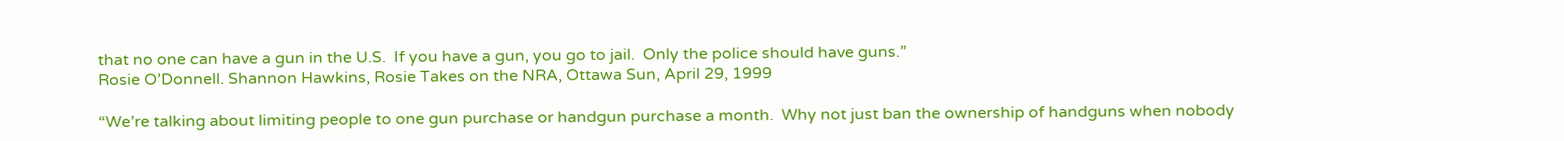that no one can have a gun in the U.S.  If you have a gun, you go to jail.  Only the police should have guns.”
Rosie O’Donnell. Shannon Hawkins, Rosie Takes on the NRA, Ottawa Sun, April 29, 1999

“We’re talking about limiting people to one gun purchase or handgun purchase a month.  Why not just ban the ownership of handguns when nobody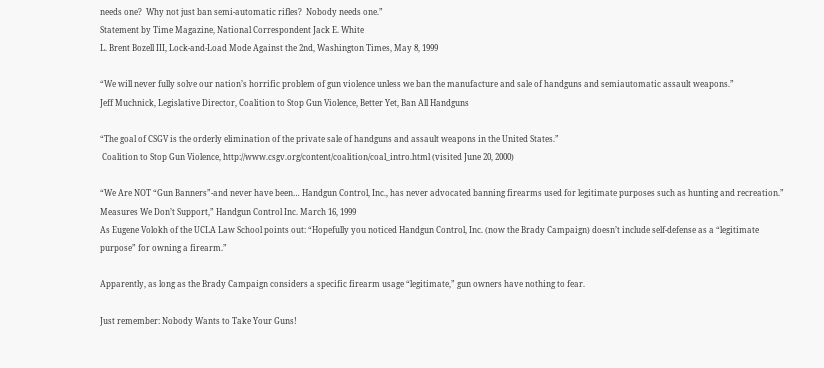needs one?  Why not just ban semi-automatic rifles?  Nobody needs one.”
Statement by Time Magazine, National Correspondent Jack E. White
L. Brent Bozell III, Lock-and-Load Mode Against the 2nd, Washington Times, May 8, 1999

“We will never fully solve our nation’s horrific problem of gun violence unless we ban the manufacture and sale of handguns and semiautomatic assault weapons.”
Jeff Muchnick, Legislative Director, Coalition to Stop Gun Violence, Better Yet, Ban All Handguns

“The goal of CSGV is the orderly elimination of the private sale of handguns and assault weapons in the United States.”
 Coalition to Stop Gun Violence, http://www.csgv.org/content/coalition/coal_intro.html (visited June 20, 2000)

“We Are NOT “Gun Banners”-and never have been… Handgun Control, Inc., has never advocated banning firearms used for legitimate purposes such as hunting and recreation.”  Measures We Don’t Support,” Handgun Control Inc. March 16, 1999
As Eugene Volokh of the UCLA Law School points out: “Hopefully you noticed Handgun Control, Inc. (now the Brady Campaign) doesn’t include self-defense as a “legitimate purpose” for owning a firearm.”

Apparently, as long as the Brady Campaign considers a specific firearm usage “legitimate,” gun owners have nothing to fear.

Just remember: Nobody Wants to Take Your Guns!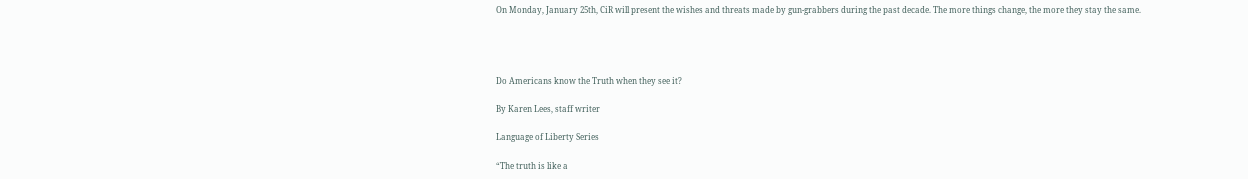On Monday, January 25th, CiR will present the wishes and threats made by gun-grabbers during the past decade. The more things change, the more they stay the same.




Do Americans know the Truth when they see it?

By Karen Lees, staff writer

Language of Liberty Series

“The truth is like a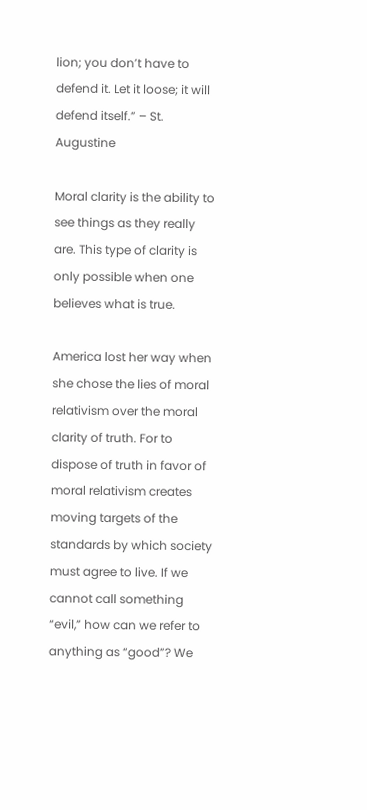lion; you don’t have to defend it. Let it loose; it will defend itself.” – St. Augustine

Moral clarity is the ability to see things as they really are. This type of clarity is only possible when one believes what is true.

America lost her way when she chose the lies of moral relativism over the moral clarity of truth. For to dispose of truth in favor of moral relativism creates moving targets of the standards by which society must agree to live. If we cannot call something “evil,” how can we refer to anything as “good”? We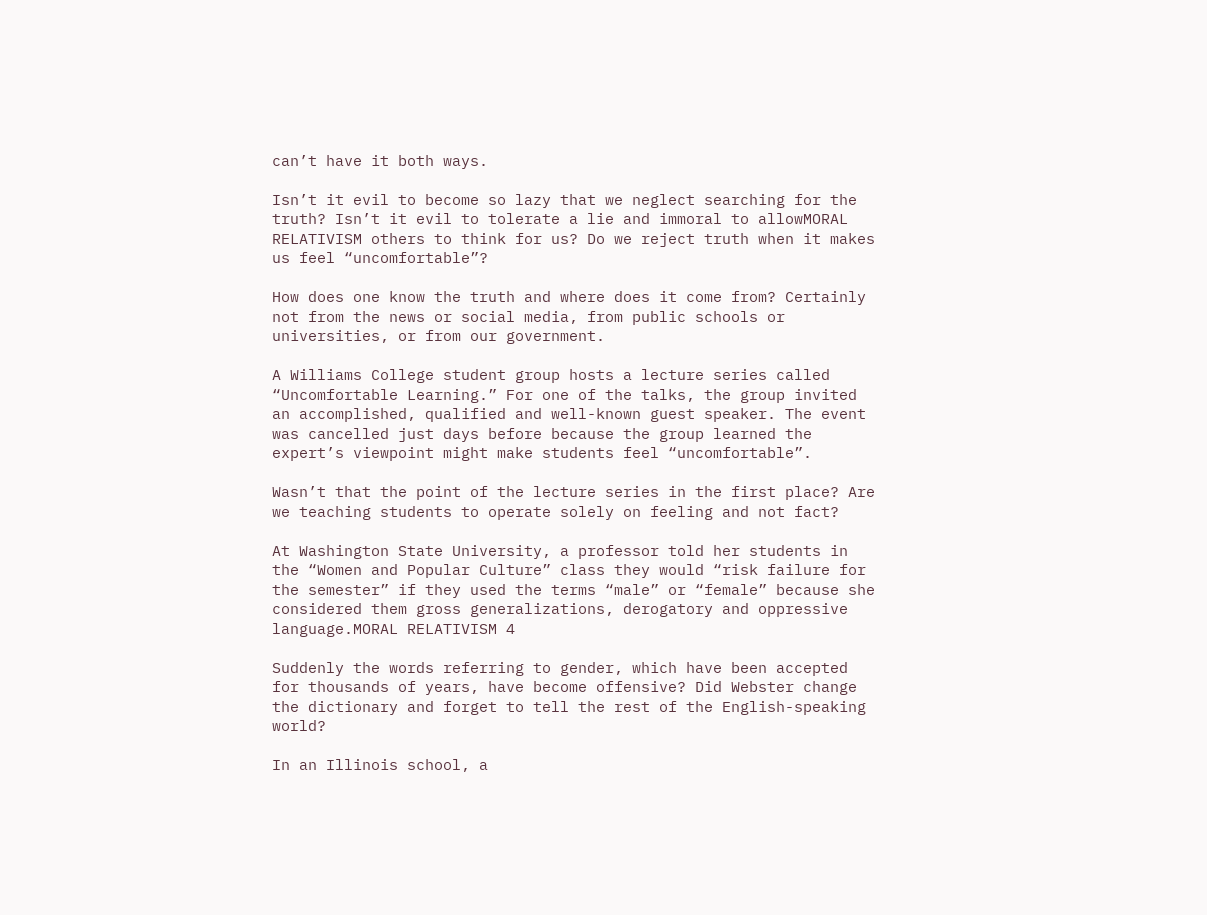can’t have it both ways.

Isn’t it evil to become so lazy that we neglect searching for the truth? Isn’t it evil to tolerate a lie and immoral to allowMORAL RELATIVISM others to think for us? Do we reject truth when it makes us feel “uncomfortable”?

How does one know the truth and where does it come from? Certainly not from the news or social media, from public schools or universities, or from our government.

A Williams College student group hosts a lecture series called “Uncomfortable Learning.” For one of the talks, the group invited an accomplished, qualified and well-known guest speaker. The event was cancelled just days before because the group learned the expert’s viewpoint might make students feel “uncomfortable”.

Wasn’t that the point of the lecture series in the first place? Are we teaching students to operate solely on feeling and not fact?

At Washington State University, a professor told her students in the “Women and Popular Culture” class they would “risk failure for the semester” if they used the terms “male” or “female” because she considered them gross generalizations, derogatory and oppressive language.MORAL RELATIVISM 4

Suddenly the words referring to gender, which have been accepted for thousands of years, have become offensive? Did Webster change the dictionary and forget to tell the rest of the English-speaking world?

In an Illinois school, a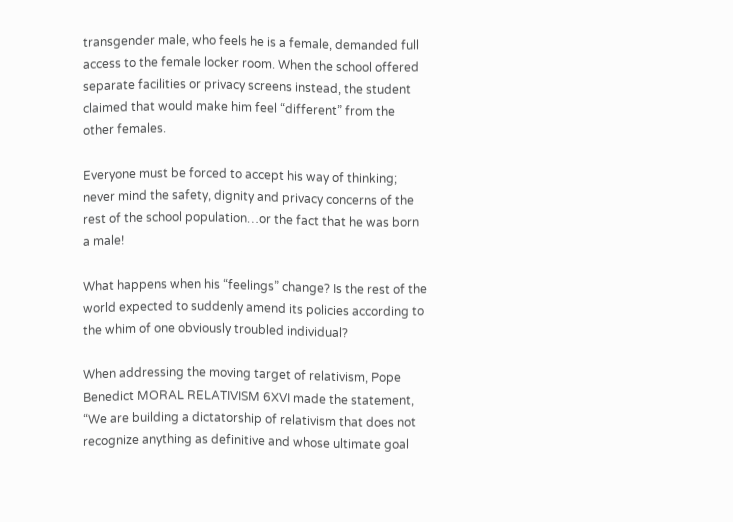transgender male, who feels he is a female, demanded full access to the female locker room. When the school offered separate facilities or privacy screens instead, the student claimed that would make him feel “different” from the other females.

Everyone must be forced to accept his way of thinking; never mind the safety, dignity and privacy concerns of the rest of the school population…or the fact that he was born a male!

What happens when his “feelings” change? Is the rest of the world expected to suddenly amend its policies according to the whim of one obviously troubled individual?

When addressing the moving target of relativism, Pope Benedict MORAL RELATIVISM 6XVI made the statement, “We are building a dictatorship of relativism that does not recognize anything as definitive and whose ultimate goal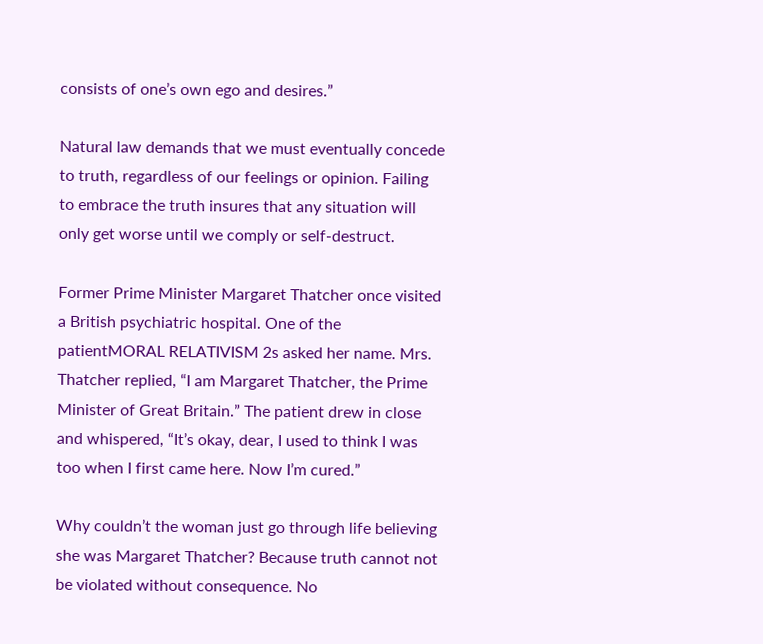consists of one’s own ego and desires.”

Natural law demands that we must eventually concede to truth, regardless of our feelings or opinion. Failing to embrace the truth insures that any situation will only get worse until we comply or self-destruct.

Former Prime Minister Margaret Thatcher once visited a British psychiatric hospital. One of the patientMORAL RELATIVISM 2s asked her name. Mrs. Thatcher replied, “I am Margaret Thatcher, the Prime Minister of Great Britain.” The patient drew in close and whispered, “It’s okay, dear, I used to think I was too when I first came here. Now I’m cured.”

Why couldn’t the woman just go through life believing she was Margaret Thatcher? Because truth cannot not be violated without consequence. No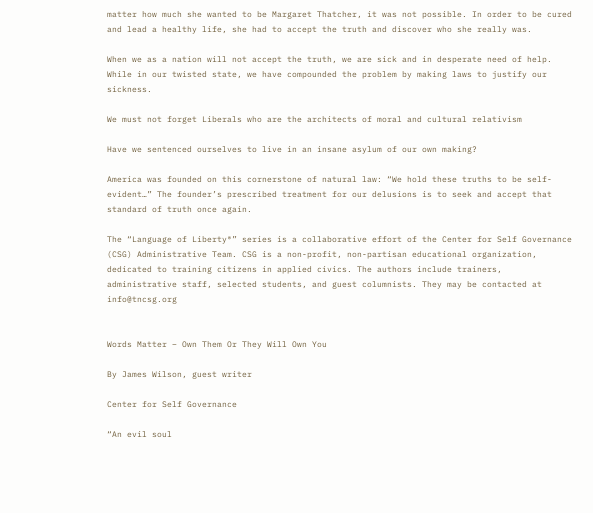matter how much she wanted to be Margaret Thatcher, it was not possible. In order to be cured and lead a healthy life, she had to accept the truth and discover who she really was.

When we as a nation will not accept the truth, we are sick and in desperate need of help. While in our twisted state, we have compounded the problem by making laws to justify our sickness.

We must not forget Liberals who are the architects of moral and cultural relativism

Have we sentenced ourselves to live in an insane asylum of our own making?

America was founded on this cornerstone of natural law: “We hold these truths to be self-evident…” The founder’s prescribed treatment for our delusions is to seek and accept that standard of truth once again.

The “Language of Liberty®” series is a collaborative effort of the Center for Self Governance (CSG) Administrative Team. CSG is a non-profit, non-partisan educational organization, dedicated to training citizens in applied civics. The authors include trainers, administrative staff, selected students, and guest columnists. They may be contacted at info@tncsg.org


Words Matter – Own Them Or They Will Own You

By James Wilson, guest writer

Center for Self Governance

“An evil soul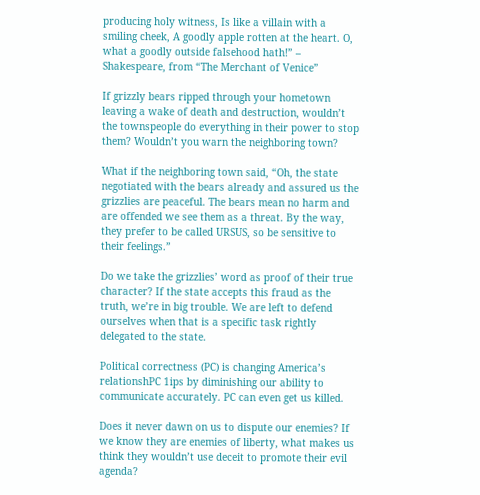producing holy witness, Is like a villain with a smiling cheek, A goodly apple rotten at the heart. O, what a goodly outside falsehood hath!” – Shakespeare, from “The Merchant of Venice”

If grizzly bears ripped through your hometown leaving a wake of death and destruction, wouldn’t the townspeople do everything in their power to stop them? Wouldn’t you warn the neighboring town?

What if the neighboring town said, “Oh, the state negotiated with the bears already and assured us the grizzlies are peaceful. The bears mean no harm and are offended we see them as a threat. By the way, they prefer to be called URSUS, so be sensitive to their feelings.”

Do we take the grizzlies’ word as proof of their true character? If the state accepts this fraud as the truth, we’re in big trouble. We are left to defend ourselves when that is a specific task rightly delegated to the state.

Political correctness (PC) is changing America’s relationshPC 1ips by diminishing our ability to communicate accurately. PC can even get us killed.

Does it never dawn on us to dispute our enemies? If we know they are enemies of liberty, what makes us think they wouldn’t use deceit to promote their evil agenda?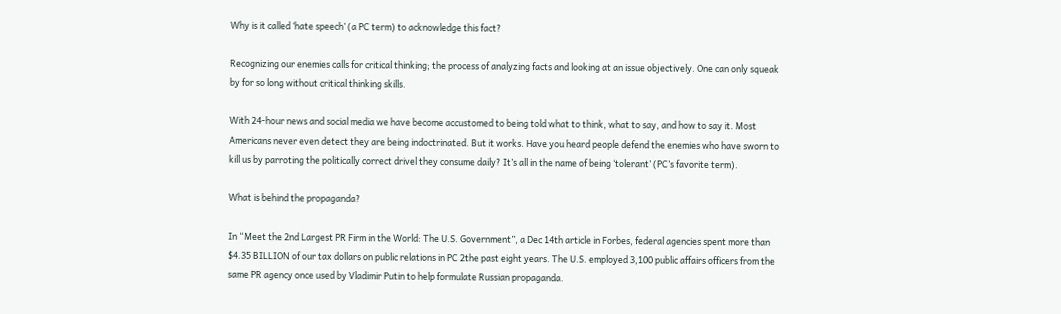Why is it called ‘hate speech’ (a PC term) to acknowledge this fact?

Recognizing our enemies calls for critical thinking; the process of analyzing facts and looking at an issue objectively. One can only squeak by for so long without critical thinking skills.

With 24-hour news and social media we have become accustomed to being told what to think, what to say, and how to say it. Most Americans never even detect they are being indoctrinated. But it works. Have you heard people defend the enemies who have sworn to kill us by parroting the politically correct drivel they consume daily? It’s all in the name of being ‘tolerant’ (PC’s favorite term).

What is behind the propaganda?

In “Meet the 2nd Largest PR Firm in the World: The U.S. Government”, a Dec 14th article in Forbes, federal agencies spent more than $4.35 BILLION of our tax dollars on public relations in PC 2the past eight years. The U.S. employed 3,100 public affairs officers from the same PR agency once used by Vladimir Putin to help formulate Russian propaganda.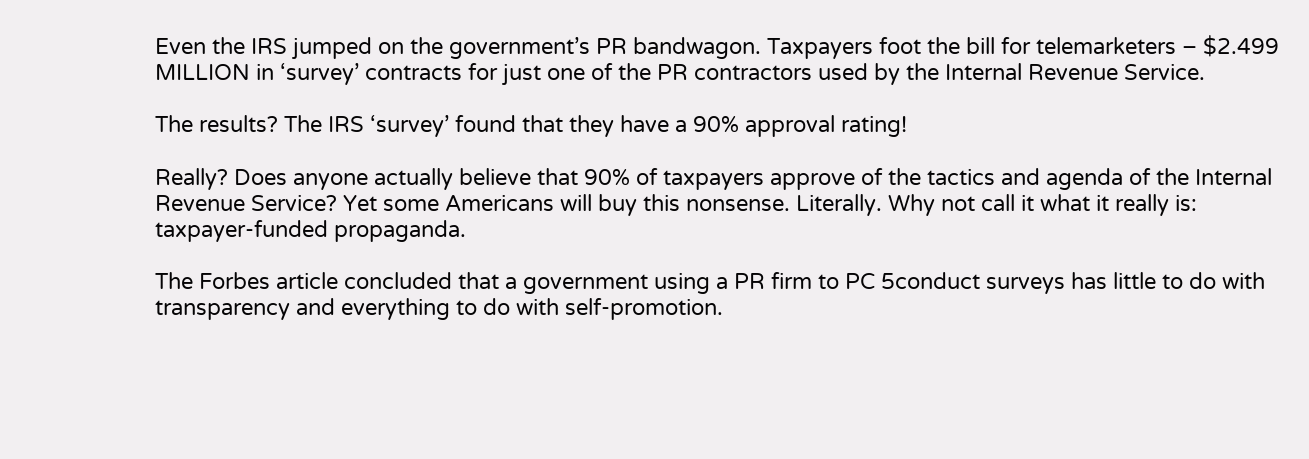Even the IRS jumped on the government’s PR bandwagon. Taxpayers foot the bill for telemarketers – $2.499 MILLION in ‘survey’ contracts for just one of the PR contractors used by the Internal Revenue Service.

The results? The IRS ‘survey’ found that they have a 90% approval rating!

Really? Does anyone actually believe that 90% of taxpayers approve of the tactics and agenda of the Internal Revenue Service? Yet some Americans will buy this nonsense. Literally. Why not call it what it really is: taxpayer-funded propaganda.

The Forbes article concluded that a government using a PR firm to PC 5conduct surveys has little to do with transparency and everything to do with self-promotion.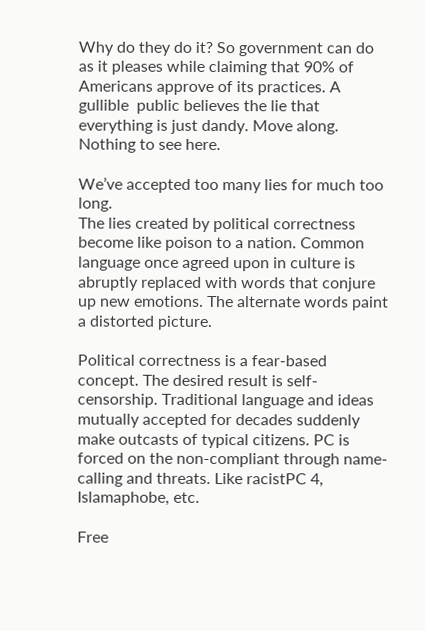Why do they do it? So government can do as it pleases while claiming that 90% of Americans approve of its practices. A gullible  public believes the lie that everything is just dandy. Move along. Nothing to see here.

We’ve accepted too many lies for much too long.
The lies created by political correctness become like poison to a nation. Common language once agreed upon in culture is abruptly replaced with words that conjure up new emotions. The alternate words paint a distorted picture.

Political correctness is a fear-based concept. The desired result is self-censorship. Traditional language and ideas mutually accepted for decades suddenly make outcasts of typical citizens. PC is forced on the non-compliant through name-calling and threats. Like racistPC 4, Islamaphobe, etc.

Free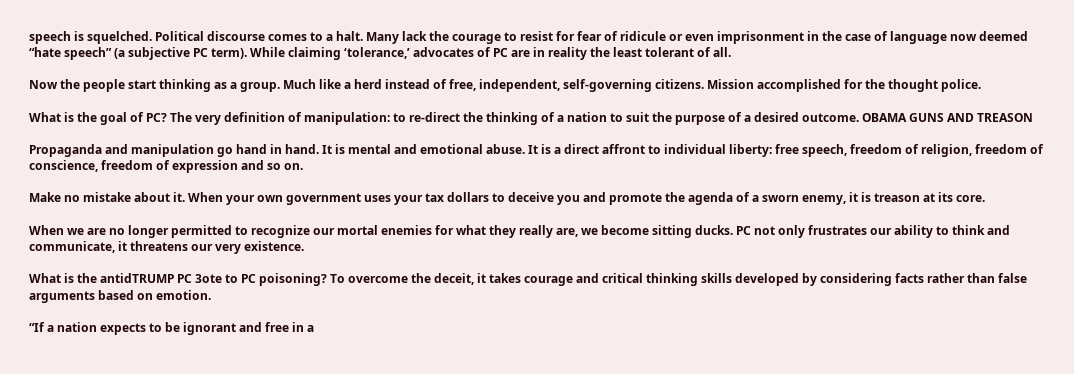speech is squelched. Political discourse comes to a halt. Many lack the courage to resist for fear of ridicule or even imprisonment in the case of language now deemed “hate speech” (a subjective PC term). While claiming ‘tolerance,’ advocates of PC are in reality the least tolerant of all.

Now the people start thinking as a group. Much like a herd instead of free, independent, self-governing citizens. Mission accomplished for the thought police.

What is the goal of PC? The very definition of manipulation: to re-direct the thinking of a nation to suit the purpose of a desired outcome. OBAMA GUNS AND TREASON

Propaganda and manipulation go hand in hand. It is mental and emotional abuse. It is a direct affront to individual liberty: free speech, freedom of religion, freedom of conscience, freedom of expression and so on.

Make no mistake about it. When your own government uses your tax dollars to deceive you and promote the agenda of a sworn enemy, it is treason at its core.

When we are no longer permitted to recognize our mortal enemies for what they really are, we become sitting ducks. PC not only frustrates our ability to think and communicate, it threatens our very existence.

What is the antidTRUMP PC 3ote to PC poisoning? To overcome the deceit, it takes courage and critical thinking skills developed by considering facts rather than false arguments based on emotion.

“If a nation expects to be ignorant and free in a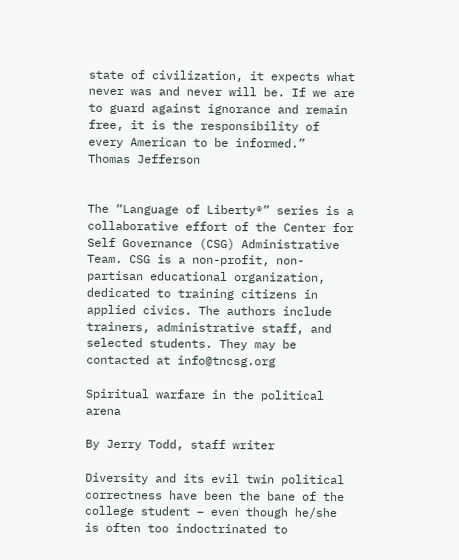state of civilization, it expects what never was and never will be. If we are to guard against ignorance and remain free, it is the responsibility of every American to be informed.”  Thomas Jefferson


The “Language of Liberty®” series is a collaborative effort of the Center for Self Governance (CSG) Administrative Team. CSG is a non-profit, non-partisan educational organization, dedicated to training citizens in applied civics. The authors include trainers, administrative staff, and selected students. They may be contacted at info@tncsg.org

Spiritual warfare in the political arena

By Jerry Todd, staff writer

Diversity and its evil twin political correctness have been the bane of the college student – even though he/she is often too indoctrinated to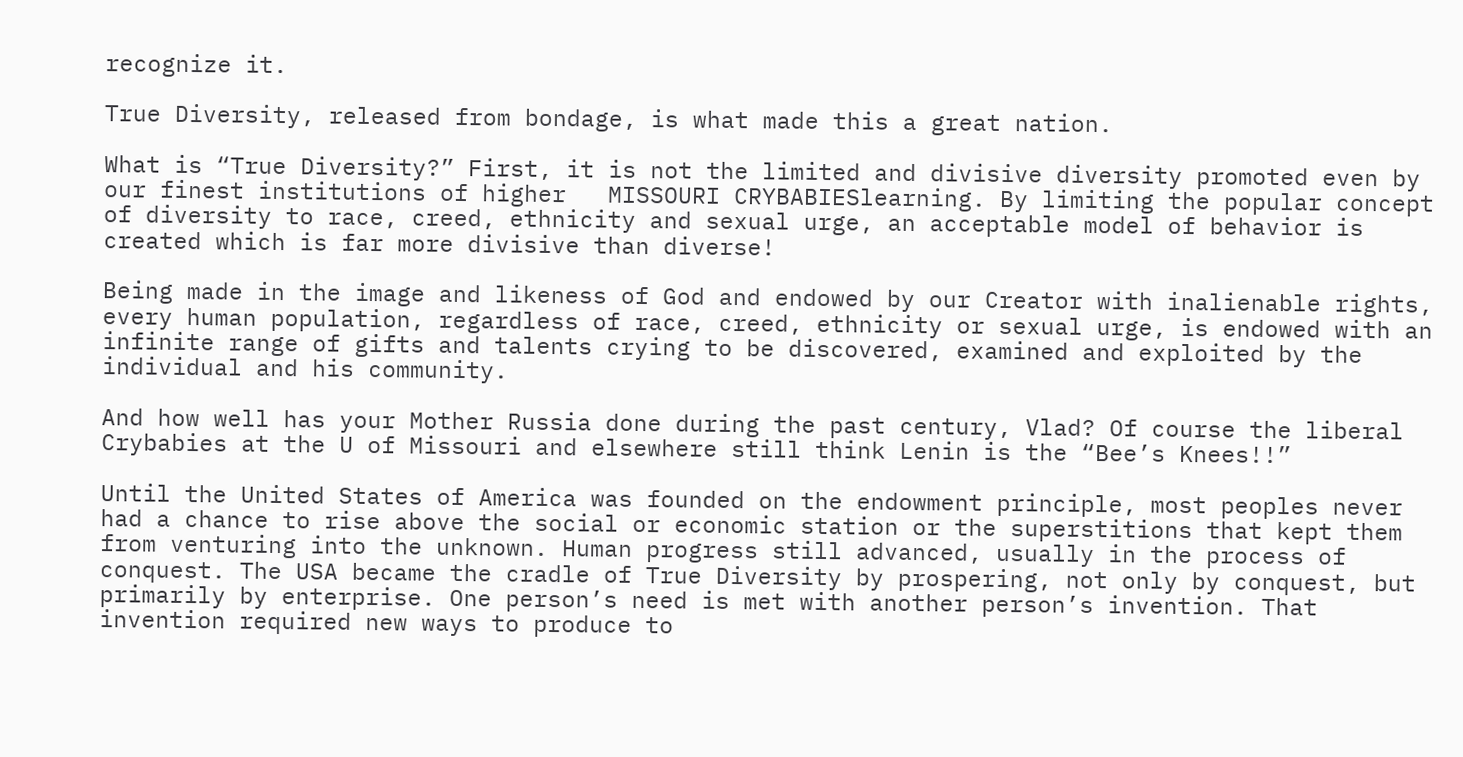recognize it.

True Diversity, released from bondage, is what made this a great nation.

What is “True Diversity?” First, it is not the limited and divisive diversity promoted even by our finest institutions of higher   MISSOURI CRYBABIESlearning. By limiting the popular concept of diversity to race, creed, ethnicity and sexual urge, an acceptable model of behavior is created which is far more divisive than diverse!

Being made in the image and likeness of God and endowed by our Creator with inalienable rights, every human population, regardless of race, creed, ethnicity or sexual urge, is endowed with an infinite range of gifts and talents crying to be discovered, examined and exploited by the individual and his community.

And how well has your Mother Russia done during the past century, Vlad? Of course the liberal Crybabies at the U of Missouri and elsewhere still think Lenin is the “Bee’s Knees!!”

Until the United States of America was founded on the endowment principle, most peoples never had a chance to rise above the social or economic station or the superstitions that kept them from venturing into the unknown. Human progress still advanced, usually in the process of conquest. The USA became the cradle of True Diversity by prospering, not only by conquest, but primarily by enterprise. One person’s need is met with another person’s invention. That invention required new ways to produce to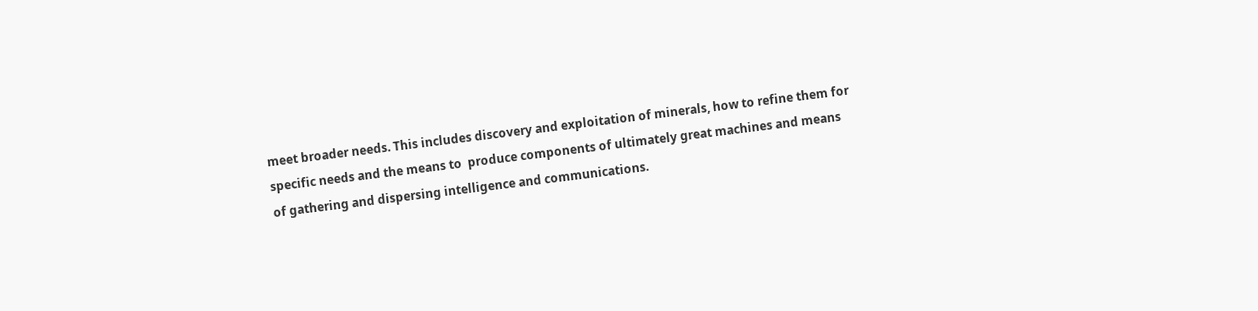meet broader needs. This includes discovery and exploitation of minerals, how to refine them for specific needs and the means to  produce components of ultimately great machines and means of gathering and dispersing intelligence and communications.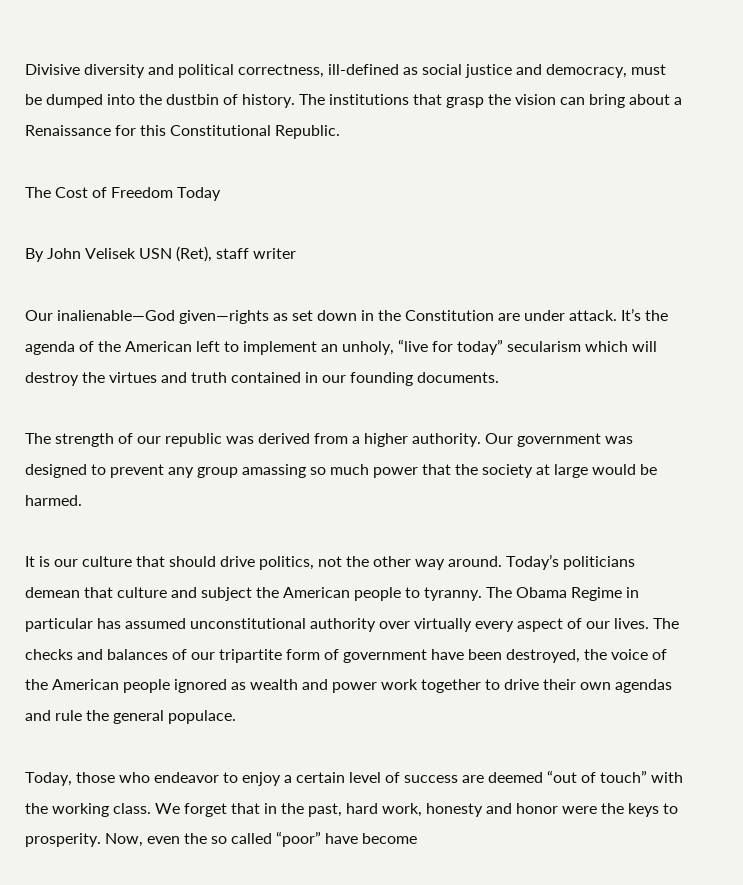Divisive diversity and political correctness, ill-defined as social justice and democracy, must be dumped into the dustbin of history. The institutions that grasp the vision can bring about a Renaissance for this Constitutional Republic.

The Cost of Freedom Today

By John Velisek USN (Ret), staff writer

Our inalienable—God given—rights as set down in the Constitution are under attack. It’s the agenda of the American left to implement an unholy, “live for today” secularism which will destroy the virtues and truth contained in our founding documents.

The strength of our republic was derived from a higher authority. Our government was designed to prevent any group amassing so much power that the society at large would be harmed.

It is our culture that should drive politics, not the other way around. Today’s politicians demean that culture and subject the American people to tyranny. The Obama Regime in particular has assumed unconstitutional authority over virtually every aspect of our lives. The checks and balances of our tripartite form of government have been destroyed, the voice of the American people ignored as wealth and power work together to drive their own agendas and rule the general populace.

Today, those who endeavor to enjoy a certain level of success are deemed “out of touch” with the working class. We forget that in the past, hard work, honesty and honor were the keys to prosperity. Now, even the so called “poor” have become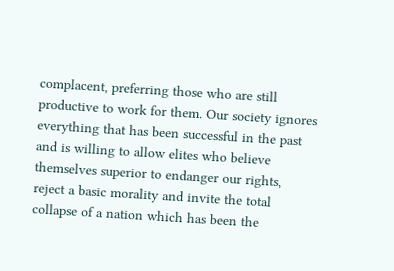complacent, preferring those who are still productive to work for them. Our society ignores everything that has been successful in the past and is willing to allow elites who believe themselves superior to endanger our rights, reject a basic morality and invite the total collapse of a nation which has been the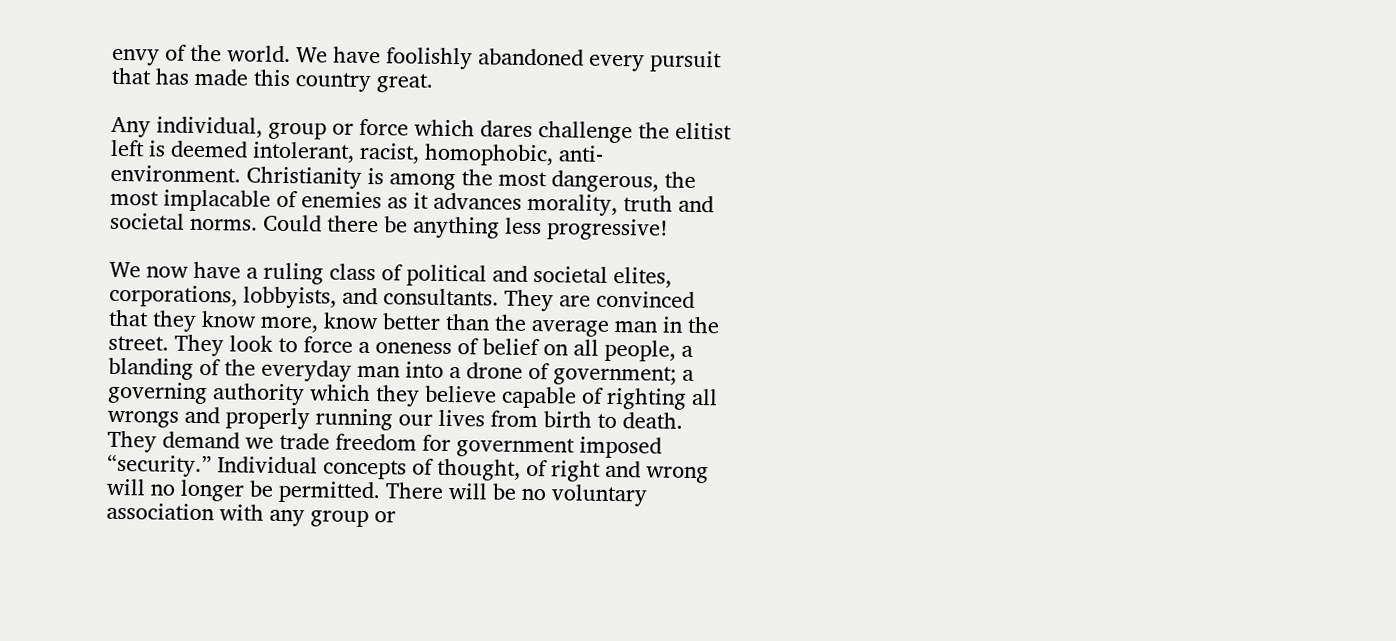envy of the world. We have foolishly abandoned every pursuit that has made this country great.

Any individual, group or force which dares challenge the elitist left is deemed intolerant, racist, homophobic, anti-environment. Christianity is among the most dangerous, the most implacable of enemies as it advances morality, truth and societal norms. Could there be anything less progressive!

We now have a ruling class of political and societal elites, corporations, lobbyists, and consultants. They are convinced that they know more, know better than the average man in the street. They look to force a oneness of belief on all people, a blanding of the everyday man into a drone of government; a governing authority which they believe capable of righting all wrongs and properly running our lives from birth to death. They demand we trade freedom for government imposed “security.” Individual concepts of thought, of right and wrong will no longer be permitted. There will be no voluntary association with any group or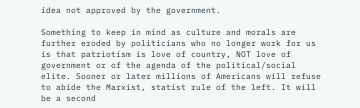idea not approved by the government.

Something to keep in mind as culture and morals are further eroded by politicians who no longer work for us is that patriotism is love of country, NOT love of government or of the agenda of the political/social elite. Sooner or later millions of Americans will refuse to abide the Marxist, statist rule of the left. It will be a second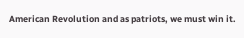American Revolution and as patriots, we must win it.